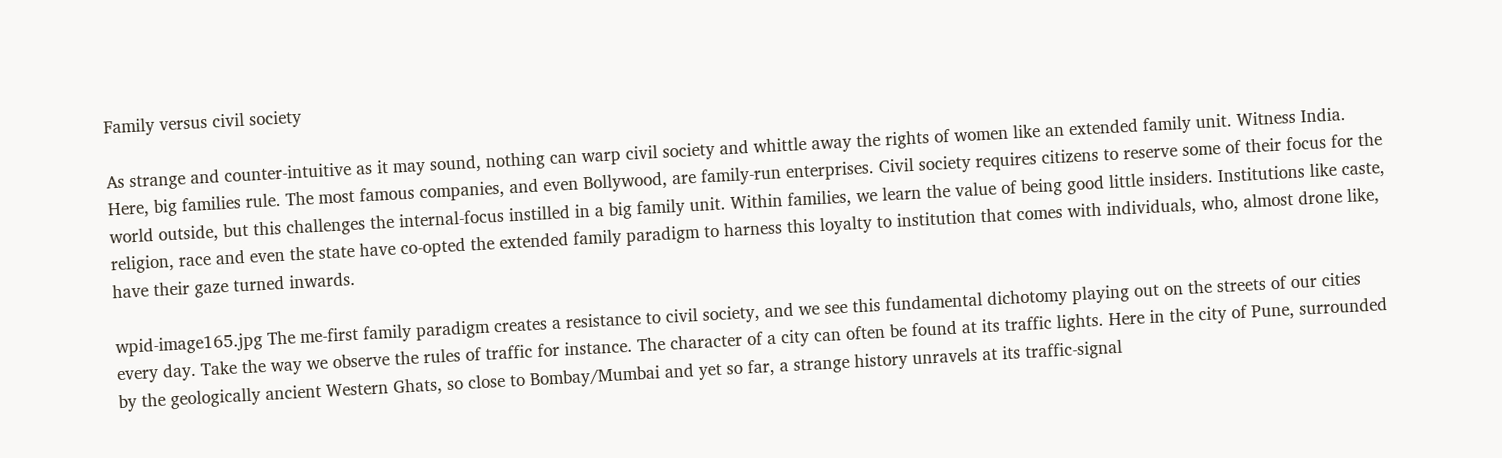Family versus civil society

As strange and counter-intuitive as it may sound, nothing can warp civil society and whittle away the rights of women like an extended family unit. Witness India. Here, big families rule. The most famous companies, and even Bollywood, are family-run enterprises. Civil society requires citizens to reserve some of their focus for the world outside, but this challenges the internal-focus instilled in a big family unit. Within families, we learn the value of being good little insiders. Institutions like caste, religion, race and even the state have co-opted the extended family paradigm to harness this loyalty to institution that comes with individuals, who, almost drone like, have their gaze turned inwards.

wpid-image165.jpg The me-first family paradigm creates a resistance to civil society, and we see this fundamental dichotomy playing out on the streets of our cities every day. Take the way we observe the rules of traffic for instance. The character of a city can often be found at its traffic lights. Here in the city of Pune, surrounded by the geologically ancient Western Ghats, so close to Bombay/Mumbai and yet so far, a strange history unravels at its traffic-signal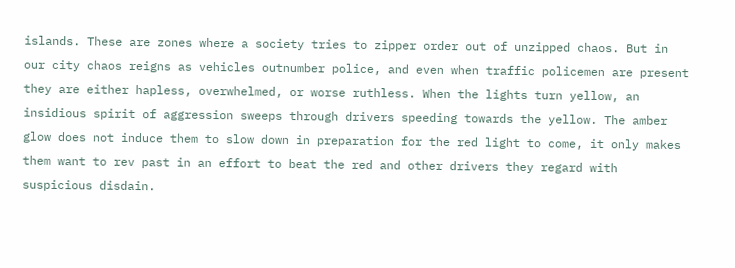islands. These are zones where a society tries to zipper order out of unzipped chaos. But in our city chaos reigns as vehicles outnumber police, and even when traffic policemen are present they are either hapless, overwhelmed, or worse ruthless. When the lights turn yellow, an insidious spirit of aggression sweeps through drivers speeding towards the yellow. The amber glow does not induce them to slow down in preparation for the red light to come, it only makes them want to rev past in an effort to beat the red and other drivers they regard with suspicious disdain.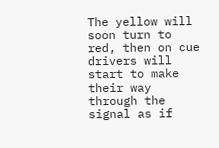The yellow will soon turn to red, then on cue drivers will start to make their way through the signal as if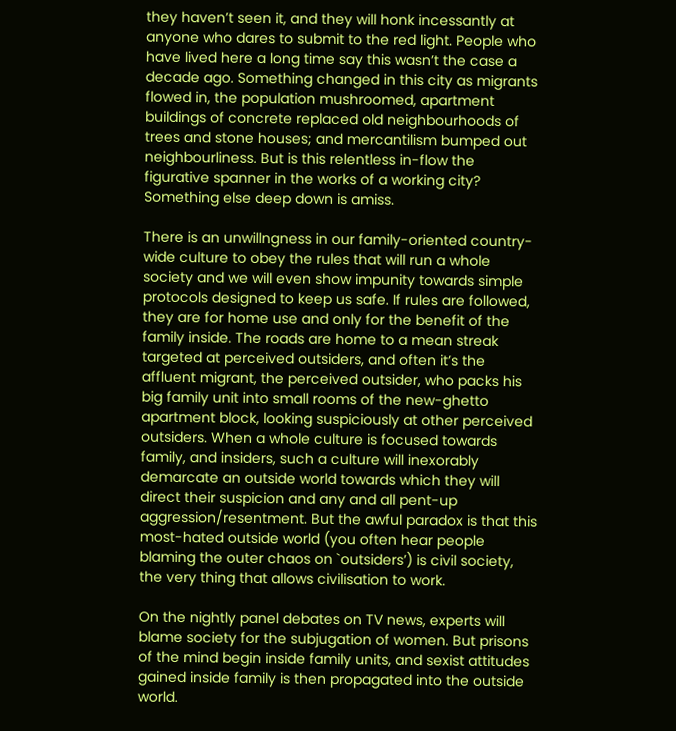they haven’t seen it, and they will honk incessantly at anyone who dares to submit to the red light. People who have lived here a long time say this wasn’t the case a decade ago. Something changed in this city as migrants flowed in, the population mushroomed, apartment buildings of concrete replaced old neighbourhoods of trees and stone houses; and mercantilism bumped out neighbourliness. But is this relentless in-flow the figurative spanner in the works of a working city? Something else deep down is amiss.

There is an unwillngness in our family-oriented country-wide culture to obey the rules that will run a whole society and we will even show impunity towards simple protocols designed to keep us safe. If rules are followed, they are for home use and only for the benefit of the family inside. The roads are home to a mean streak targeted at perceived outsiders, and often it’s the affluent migrant, the perceived outsider, who packs his big family unit into small rooms of the new-ghetto apartment block, looking suspiciously at other perceived outsiders. When a whole culture is focused towards family, and insiders, such a culture will inexorably demarcate an outside world towards which they will direct their suspicion and any and all pent-up aggression/resentment. But the awful paradox is that this most-hated outside world (you often hear people blaming the outer chaos on `outsiders’) is civil society, the very thing that allows civilisation to work.

On the nightly panel debates on TV news, experts will blame society for the subjugation of women. But prisons of the mind begin inside family units, and sexist attitudes gained inside family is then propagated into the outside world.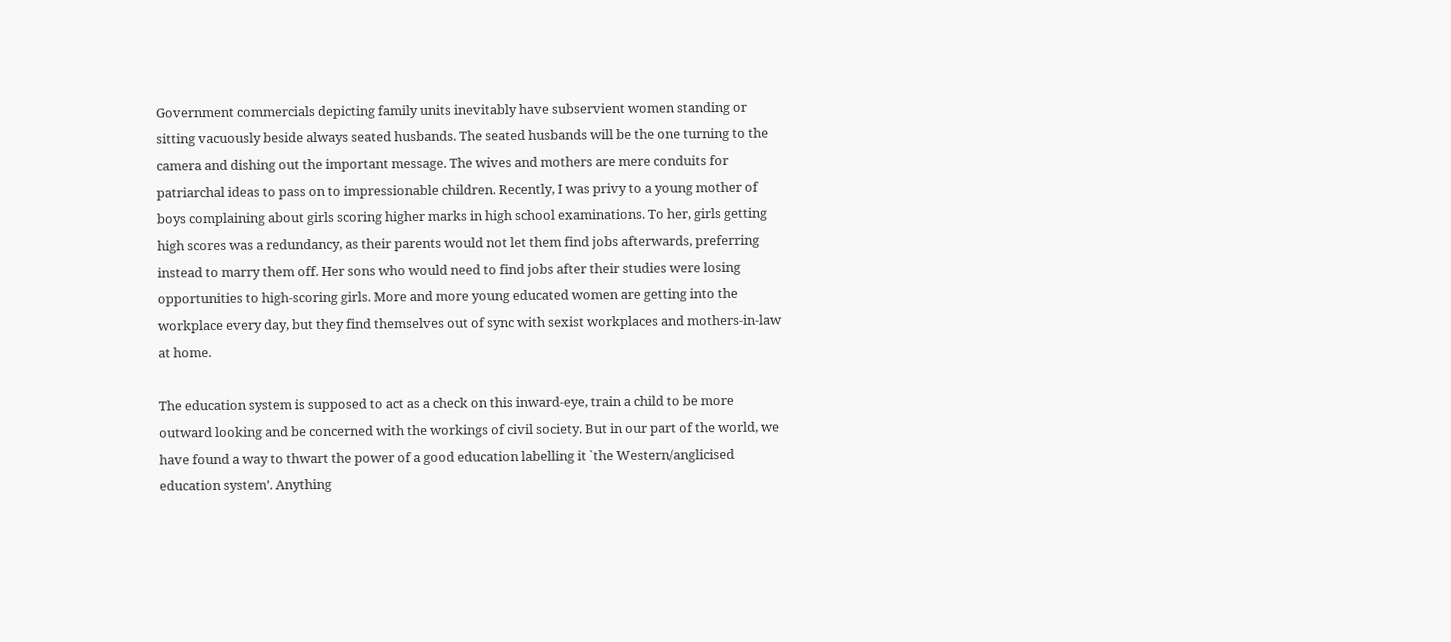Government commercials depicting family units inevitably have subservient women standing or sitting vacuously beside always seated husbands. The seated husbands will be the one turning to the camera and dishing out the important message. The wives and mothers are mere conduits for patriarchal ideas to pass on to impressionable children. Recently, I was privy to a young mother of boys complaining about girls scoring higher marks in high school examinations. To her, girls getting high scores was a redundancy, as their parents would not let them find jobs afterwards, preferring instead to marry them off. Her sons who would need to find jobs after their studies were losing opportunities to high-scoring girls. More and more young educated women are getting into the workplace every day, but they find themselves out of sync with sexist workplaces and mothers-in-law at home.

The education system is supposed to act as a check on this inward-eye, train a child to be more outward looking and be concerned with the workings of civil society. But in our part of the world, we have found a way to thwart the power of a good education labelling it `the Western/anglicised education system’. Anything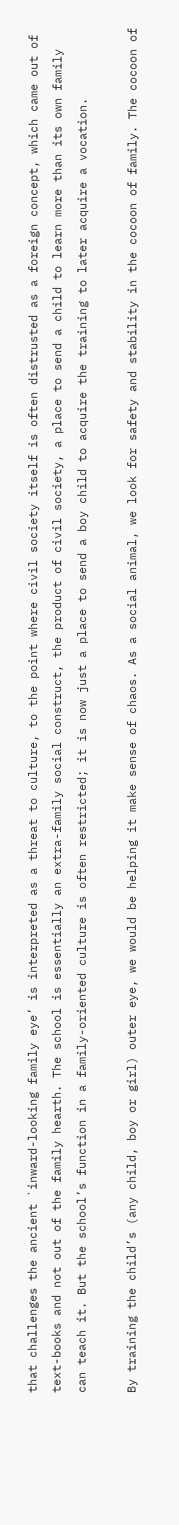that challenges the ancient `inward-looking family eye’ is interpreted as a threat to culture, to the point where civil society itself is often distrusted as a foreign concept, which came out of text-books and not out of the family hearth. The school is essentially an extra-family social construct, the product of civil society, a place to send a child to learn more than its own family can teach it. But the school’s function in a family-oriented culture is often restricted; it is now just a place to send a boy child to acquire the training to later acquire a vocation.

By training the child’s (any child, boy or girl) outer eye, we would be helping it make sense of chaos. As a social animal, we look for safety and stability in the cocoon of family. The cocoon of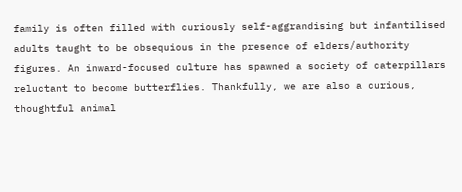family is often filled with curiously self-aggrandising but infantilised adults taught to be obsequious in the presence of elders/authority figures. An inward-focused culture has spawned a society of caterpillars reluctant to become butterflies. Thankfully, we are also a curious, thoughtful animal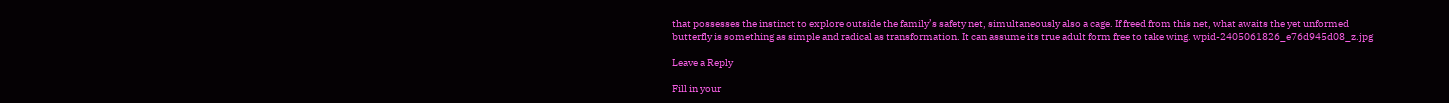that possesses the instinct to explore outside the family’s safety net, simultaneously also a cage. If freed from this net, what awaits the yet unformed butterfly is something as simple and radical as transformation. It can assume its true adult form free to take wing. wpid-2405061826_e76d945d08_z.jpg

Leave a Reply

Fill in your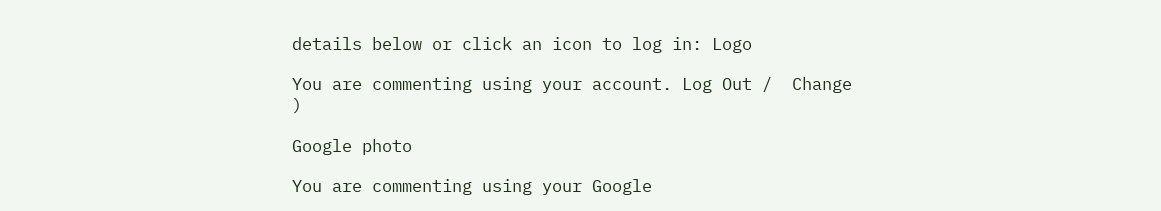details below or click an icon to log in: Logo

You are commenting using your account. Log Out /  Change )

Google photo

You are commenting using your Google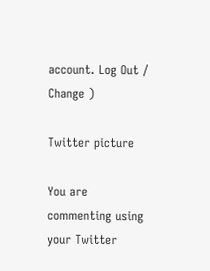account. Log Out /  Change )

Twitter picture

You are commenting using your Twitter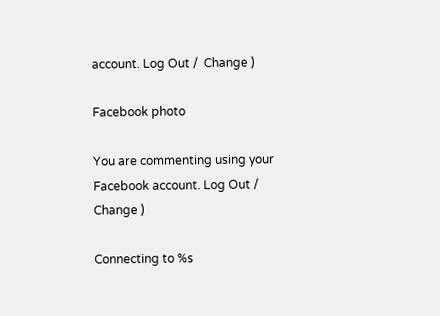account. Log Out /  Change )

Facebook photo

You are commenting using your Facebook account. Log Out /  Change )

Connecting to %s